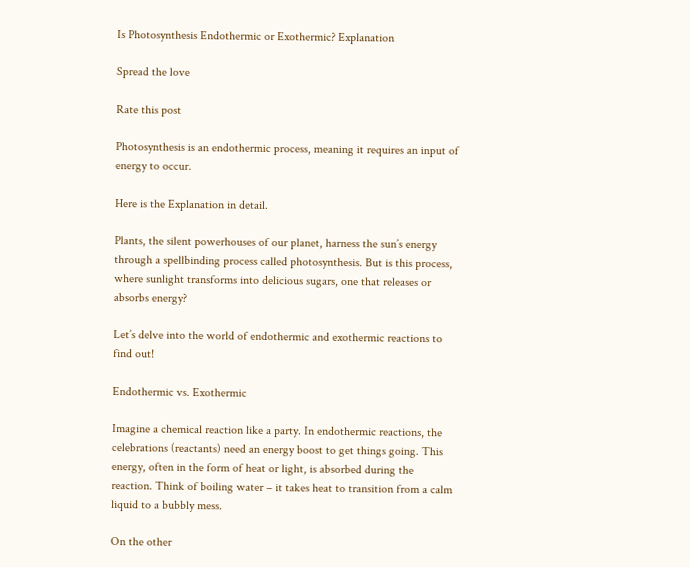Is Photosynthesis Endothermic or Exothermic? Explanation

Spread the love

Rate this post

Photosynthesis is an endothermic process, meaning it requires an input of energy to occur.

Here is the Explanation in detail.

Plants, the silent powerhouses of our planet, harness the sun’s energy through a spellbinding process called photosynthesis. But is this process, where sunlight transforms into delicious sugars, one that releases or absorbs energy?

Let’s delve into the world of endothermic and exothermic reactions to find out!

Endothermic vs. Exothermic

Imagine a chemical reaction like a party. In endothermic reactions, the celebrations (reactants) need an energy boost to get things going. This energy, often in the form of heat or light, is absorbed during the reaction. Think of boiling water – it takes heat to transition from a calm liquid to a bubbly mess.

On the other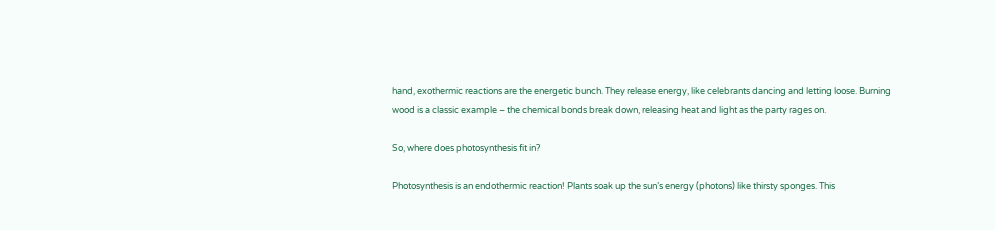hand, exothermic reactions are the energetic bunch. They release energy, like celebrants dancing and letting loose. Burning wood is a classic example – the chemical bonds break down, releasing heat and light as the party rages on.

So, where does photosynthesis fit in?

Photosynthesis is an endothermic reaction! Plants soak up the sun’s energy (photons) like thirsty sponges. This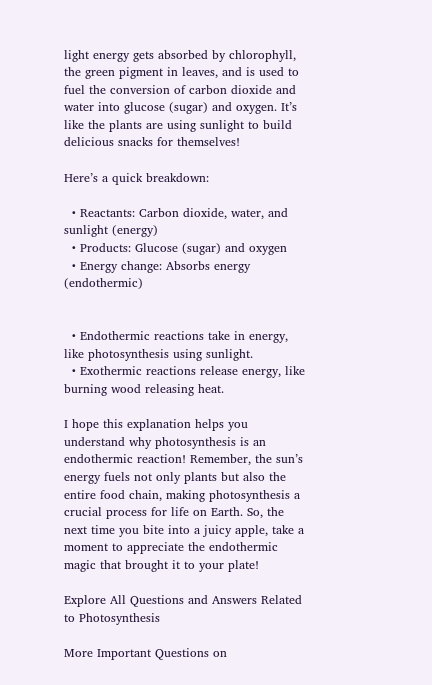light energy gets absorbed by chlorophyll, the green pigment in leaves, and is used to fuel the conversion of carbon dioxide and water into glucose (sugar) and oxygen. It’s like the plants are using sunlight to build delicious snacks for themselves!

Here’s a quick breakdown:

  • Reactants: Carbon dioxide, water, and sunlight (energy)
  • Products: Glucose (sugar) and oxygen
  • Energy change: Absorbs energy (endothermic)


  • Endothermic reactions take in energy, like photosynthesis using sunlight.
  • Exothermic reactions release energy, like burning wood releasing heat.

I hope this explanation helps you understand why photosynthesis is an endothermic reaction! Remember, the sun’s energy fuels not only plants but also the entire food chain, making photosynthesis a crucial process for life on Earth. So, the next time you bite into a juicy apple, take a moment to appreciate the endothermic magic that brought it to your plate!

Explore All Questions and Answers Related to Photosynthesis

More Important Questions on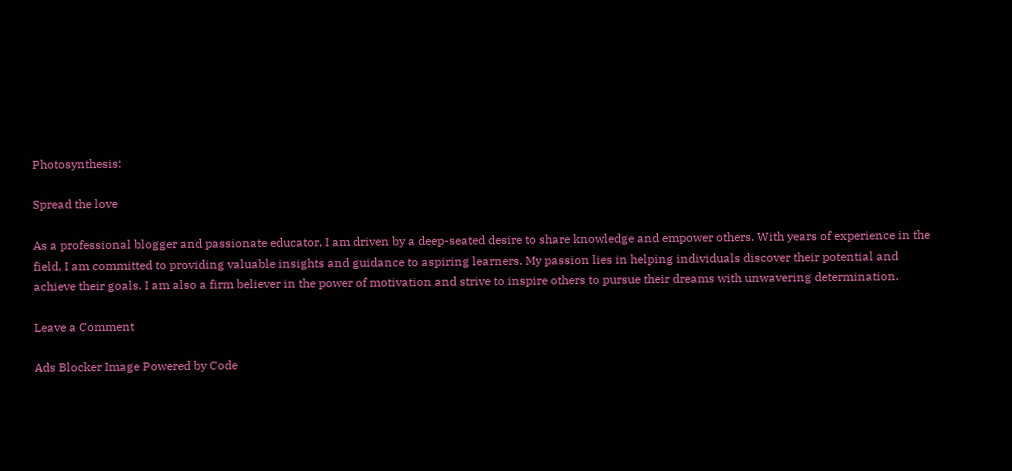Photosynthesis:

Spread the love

As a professional blogger and passionate educator, I am driven by a deep-seated desire to share knowledge and empower others. With years of experience in the field, I am committed to providing valuable insights and guidance to aspiring learners. My passion lies in helping individuals discover their potential and achieve their goals. I am also a firm believer in the power of motivation and strive to inspire others to pursue their dreams with unwavering determination.

Leave a Comment

Ads Blocker Image Powered by Code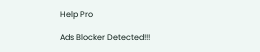Help Pro

Ads Blocker Detected!!!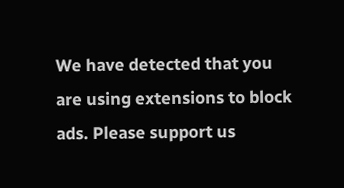We have detected that you are using extensions to block ads. Please support us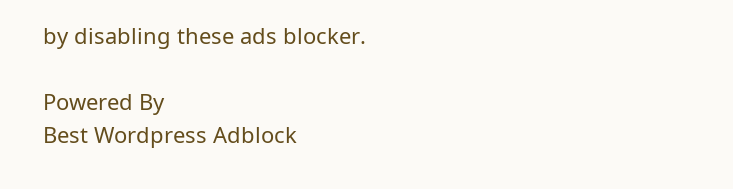by disabling these ads blocker.

Powered By
Best Wordpress Adblock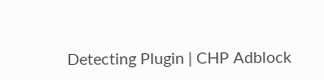Detecting Plugin | CHP Adblock